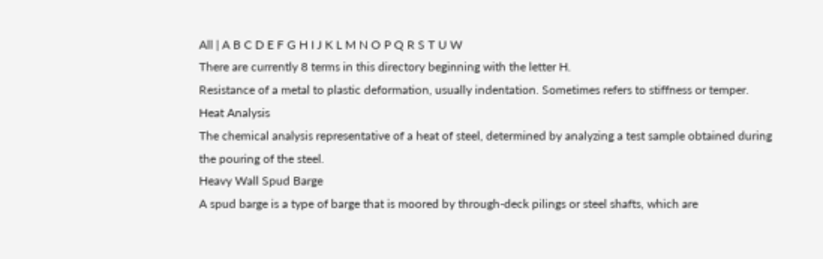All | A B C D E F G H I J K L M N O P Q R S T U W
There are currently 8 terms in this directory beginning with the letter H.
Resistance of a metal to plastic deformation, usually indentation. Sometimes refers to stiffness or temper.
Heat Analysis
The chemical analysis representative of a heat of steel, determined by analyzing a test sample obtained during the pouring of the steel.
Heavy Wall Spud Barge
A spud barge is a type of barge that is moored by through-deck pilings or steel shafts, which are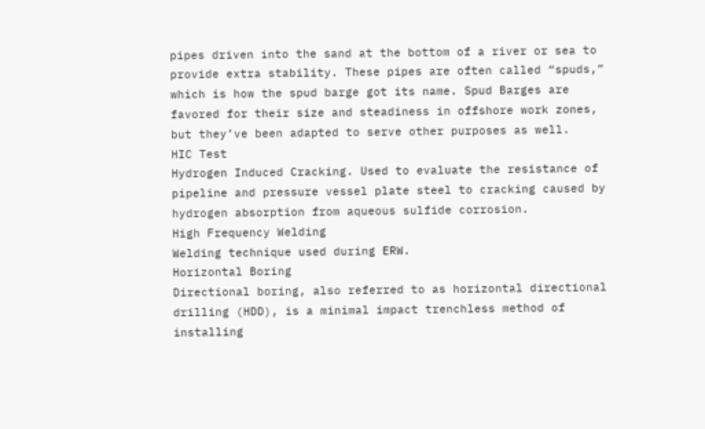pipes driven into the sand at the bottom of a river or sea to provide extra stability. These pipes are often called “spuds,” which is how the spud barge got its name. Spud Barges are favored for their size and steadiness in offshore work zones, but they’ve been adapted to serve other purposes as well.
HIC Test
Hydrogen Induced Cracking. Used to evaluate the resistance of pipeline and pressure vessel plate steel to cracking caused by hydrogen absorption from aqueous sulfide corrosion.
High Frequency Welding
Welding technique used during ERW.
Horizontal Boring
Directional boring, also referred to as horizontal directional drilling (HDD), is a minimal impact trenchless method of installing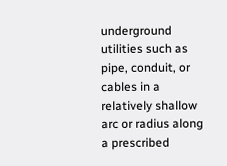underground utilities such as pipe, conduit, or cables in a relatively shallow arc or radius along a prescribed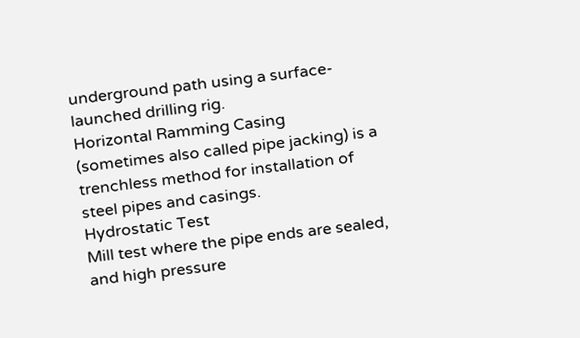underground path using a surface-launched drilling rig.
Horizontal Ramming Casing
(sometimes also called pipe jacking) is a trenchless method for installation of steel pipes and casings.
Hydrostatic Test
Mill test where the pipe ends are sealed, and high pressure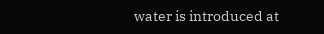water is introduced at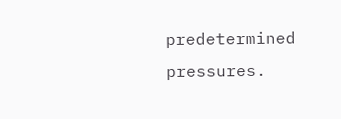predetermined pressures.